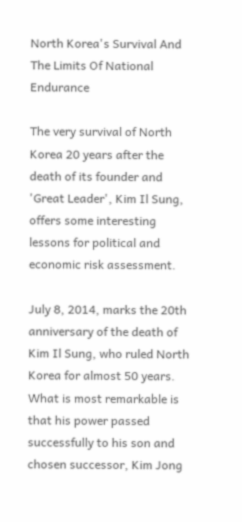North Korea's Survival And The Limits Of National Endurance

The very survival of North Korea 20 years after the death of its founder and 'Great Leader', Kim Il Sung, offers some interesting lessons for political and economic risk assessment.

July 8, 2014, marks the 20th anniversary of the death of Kim Il Sung, who ruled North Korea for almost 50 years. What is most remarkable is that his power passed successfully to his son and chosen successor, Kim Jong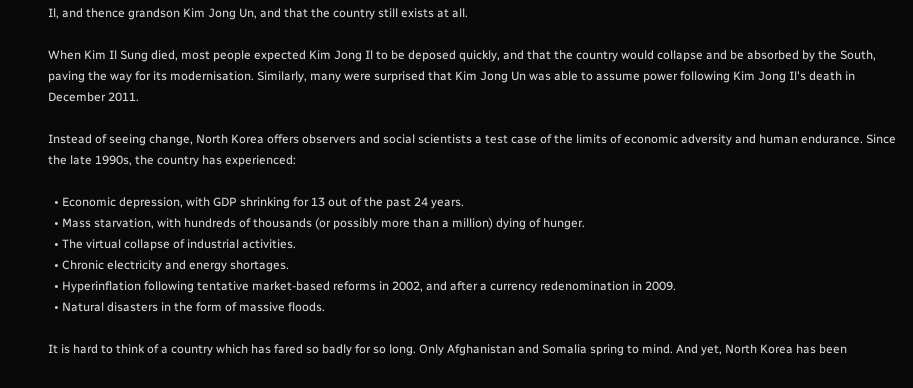Il, and thence grandson Kim Jong Un, and that the country still exists at all.

When Kim Il Sung died, most people expected Kim Jong Il to be deposed quickly, and that the country would collapse and be absorbed by the South, paving the way for its modernisation. Similarly, many were surprised that Kim Jong Un was able to assume power following Kim Jong Il's death in December 2011.

Instead of seeing change, North Korea offers observers and social scientists a test case of the limits of economic adversity and human endurance. Since the late 1990s, the country has experienced:

  • Economic depression, with GDP shrinking for 13 out of the past 24 years.
  • Mass starvation, with hundreds of thousands (or possibly more than a million) dying of hunger.
  • The virtual collapse of industrial activities.
  • Chronic electricity and energy shortages.
  • Hyperinflation following tentative market-based reforms in 2002, and after a currency redenomination in 2009.
  • Natural disasters in the form of massive floods.

It is hard to think of a country which has fared so badly for so long. Only Afghanistan and Somalia spring to mind. And yet, North Korea has been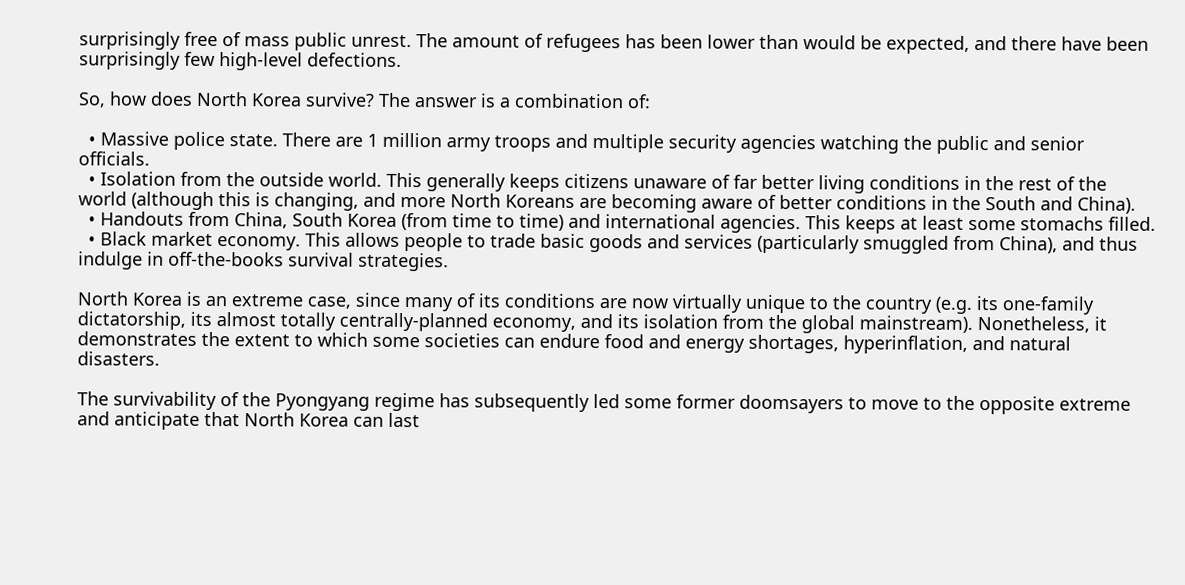surprisingly free of mass public unrest. The amount of refugees has been lower than would be expected, and there have been surprisingly few high-level defections.

So, how does North Korea survive? The answer is a combination of:

  • Massive police state. There are 1 million army troops and multiple security agencies watching the public and senior officials.
  • Isolation from the outside world. This generally keeps citizens unaware of far better living conditions in the rest of the world (although this is changing, and more North Koreans are becoming aware of better conditions in the South and China).
  • Handouts from China, South Korea (from time to time) and international agencies. This keeps at least some stomachs filled.
  • Black market economy. This allows people to trade basic goods and services (particularly smuggled from China), and thus indulge in off-the-books survival strategies.

North Korea is an extreme case, since many of its conditions are now virtually unique to the country (e.g. its one-family dictatorship, its almost totally centrally-planned economy, and its isolation from the global mainstream). Nonetheless, it demonstrates the extent to which some societies can endure food and energy shortages, hyperinflation, and natural disasters.

The survivability of the Pyongyang regime has subsequently led some former doomsayers to move to the opposite extreme and anticipate that North Korea can last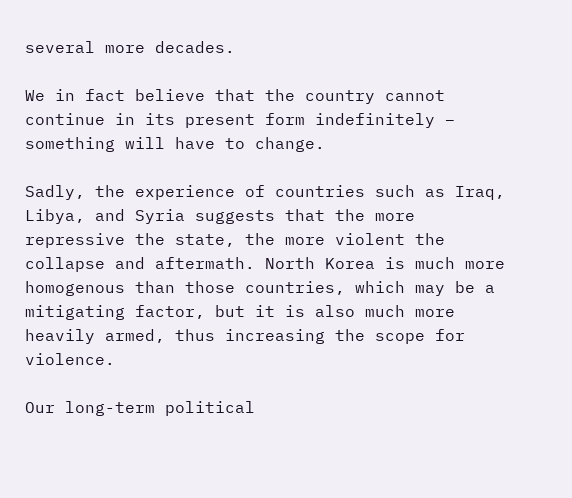several more decades.

We in fact believe that the country cannot continue in its present form indefinitely – something will have to change.

Sadly, the experience of countries such as Iraq, Libya, and Syria suggests that the more repressive the state, the more violent the collapse and aftermath. North Korea is much more homogenous than those countries, which may be a mitigating factor, but it is also much more heavily armed, thus increasing the scope for violence.

Our long-term political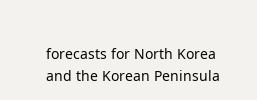forecasts for North Korea and the Korean Peninsula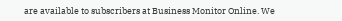are available to subscribers at Business Monitor Online. We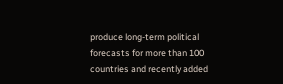produce long-term political forecasts for more than 100 countries and recently added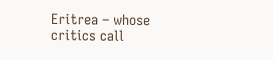Eritrea – whose critics call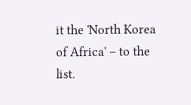it the 'North Korea of Africa' – to the list.